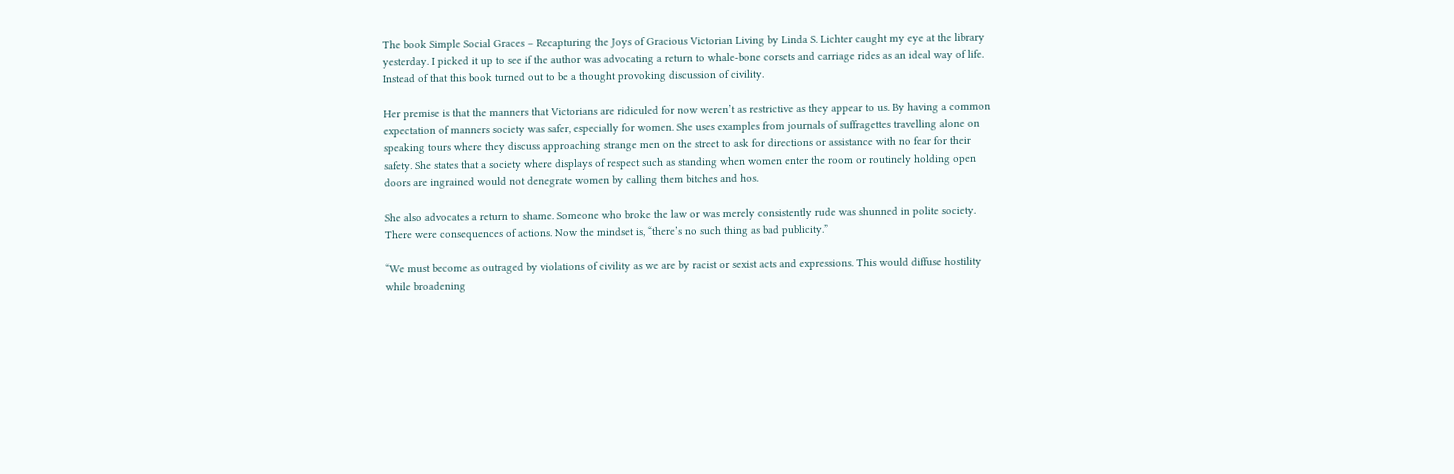The book Simple Social Graces – Recapturing the Joys of Gracious Victorian Living by Linda S. Lichter caught my eye at the library yesterday. I picked it up to see if the author was advocating a return to whale-bone corsets and carriage rides as an ideal way of life. Instead of that this book turned out to be a thought provoking discussion of civility.

Her premise is that the manners that Victorians are ridiculed for now weren’t as restrictive as they appear to us. By having a common expectation of manners society was safer, especially for women. She uses examples from journals of suffragettes travelling alone on speaking tours where they discuss approaching strange men on the street to ask for directions or assistance with no fear for their safety. She states that a society where displays of respect such as standing when women enter the room or routinely holding open doors are ingrained would not denegrate women by calling them bitches and hos.

She also advocates a return to shame. Someone who broke the law or was merely consistently rude was shunned in polite society. There were consequences of actions. Now the mindset is, “there’s no such thing as bad publicity.”

“We must become as outraged by violations of civility as we are by racist or sexist acts and expressions. This would diffuse hostility while broadening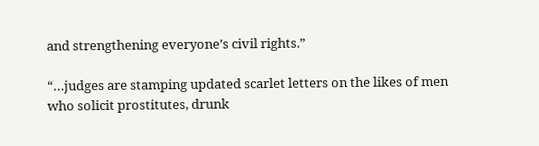and strengthening everyone’s civil rights.”

“…judges are stamping updated scarlet letters on the likes of men who solicit prostitutes, drunk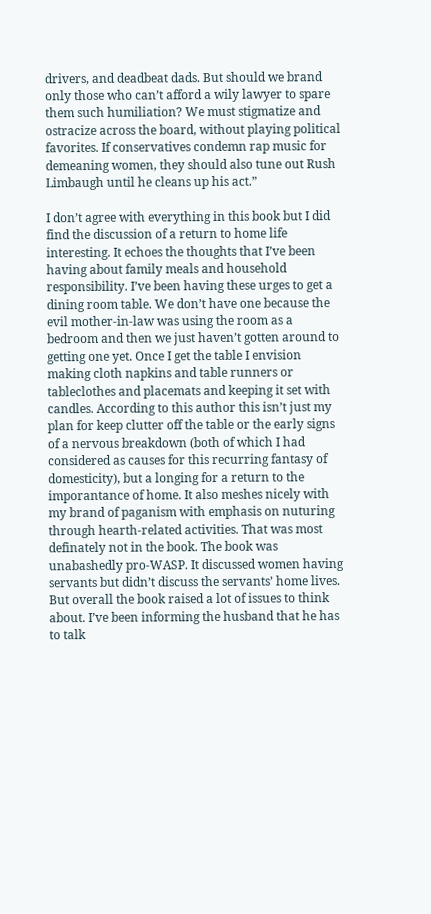drivers, and deadbeat dads. But should we brand only those who can’t afford a wily lawyer to spare them such humiliation? We must stigmatize and ostracize across the board, without playing political favorites. If conservatives condemn rap music for demeaning women, they should also tune out Rush Limbaugh until he cleans up his act.”

I don’t agree with everything in this book but I did find the discussion of a return to home life interesting. It echoes the thoughts that I’ve been having about family meals and household responsibility. I’ve been having these urges to get a dining room table. We don’t have one because the evil mother-in-law was using the room as a bedroom and then we just haven’t gotten around to getting one yet. Once I get the table I envision making cloth napkins and table runners or tableclothes and placemats and keeping it set with candles. According to this author this isn’t just my plan for keep clutter off the table or the early signs of a nervous breakdown (both of which I had considered as causes for this recurring fantasy of domesticity), but a longing for a return to the imporantance of home. It also meshes nicely with my brand of paganism with emphasis on nuturing through hearth-related activities. That was most definately not in the book. The book was unabashedly pro-WASP. It discussed women having servants but didn’t discuss the servants’ home lives. But overall the book raised a lot of issues to think about. I’ve been informing the husband that he has to talk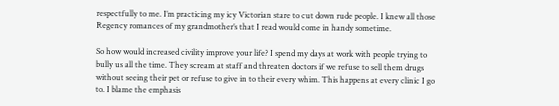respectfully to me. I’m practicing my icy Victorian stare to cut down rude people. I knew all those Regency romances of my grandmother’s that I read would come in handy sometime.

So how would increased civility improve your life? I spend my days at work with people trying to bully us all the time. They scream at staff and threaten doctors if we refuse to sell them drugs without seeing their pet or refuse to give in to their every whim. This happens at every clinic I go to. I blame the emphasis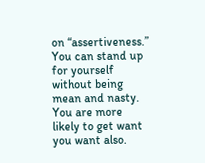on “assertiveness.” You can stand up for yourself without being mean and nasty. You are more likely to get want you want also.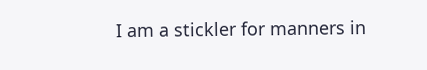I am a stickler for manners in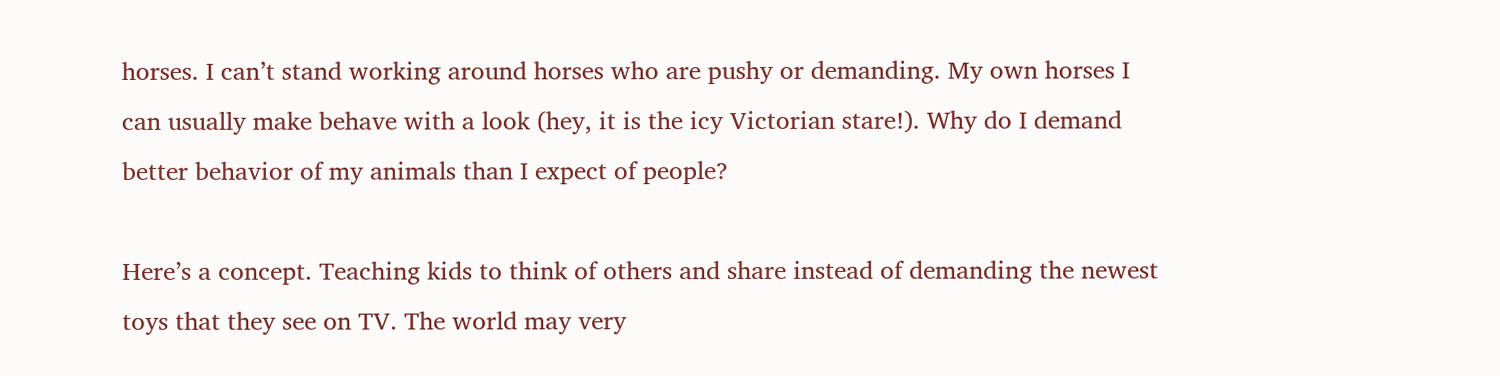horses. I can’t stand working around horses who are pushy or demanding. My own horses I can usually make behave with a look (hey, it is the icy Victorian stare!). Why do I demand better behavior of my animals than I expect of people?

Here’s a concept. Teaching kids to think of others and share instead of demanding the newest toys that they see on TV. The world may very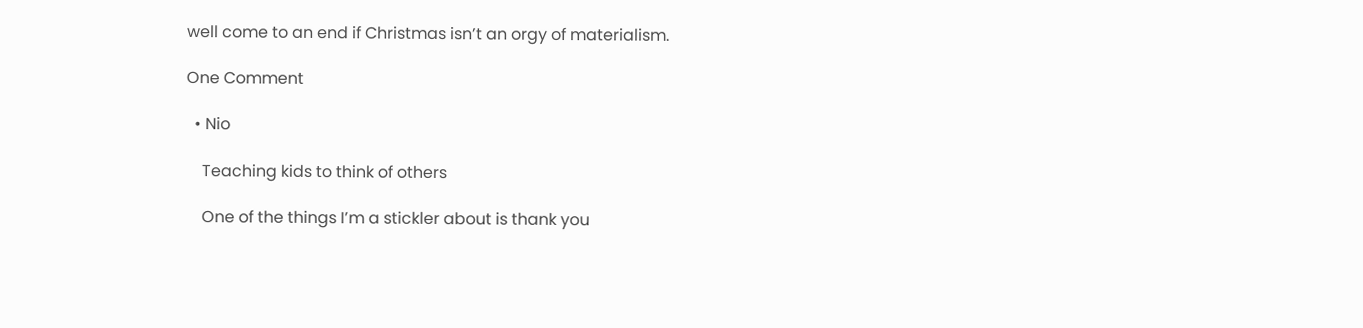well come to an end if Christmas isn’t an orgy of materialism.

One Comment

  • Nio

    Teaching kids to think of others

    One of the things I’m a stickler about is thank you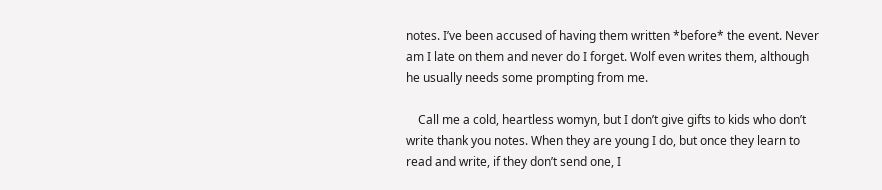notes. I’ve been accused of having them written *before* the event. Never am I late on them and never do I forget. Wolf even writes them, although he usually needs some prompting from me.

    Call me a cold, heartless womyn, but I don’t give gifts to kids who don’t write thank you notes. When they are young I do, but once they learn to read and write, if they don’t send one, I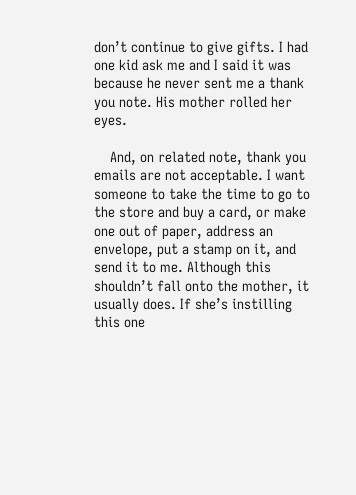don’t continue to give gifts. I had one kid ask me and I said it was because he never sent me a thank you note. His mother rolled her eyes.

    And, on related note, thank you emails are not acceptable. I want someone to take the time to go to the store and buy a card, or make one out of paper, address an envelope, put a stamp on it, and send it to me. Although this shouldn’t fall onto the mother, it usually does. If she’s instilling this one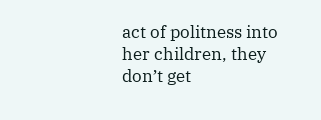act of politness into her children, they don’t get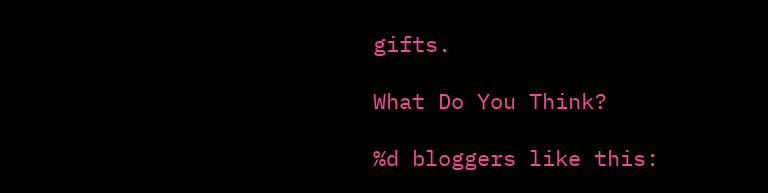gifts.

What Do You Think?

%d bloggers like this: